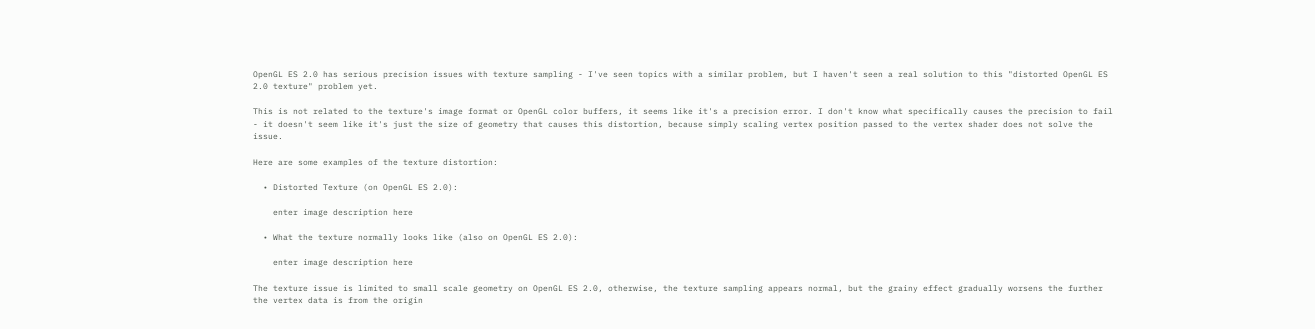OpenGL ES 2.0 has serious precision issues with texture sampling - I've seen topics with a similar problem, but I haven't seen a real solution to this "distorted OpenGL ES 2.0 texture" problem yet.

This is not related to the texture's image format or OpenGL color buffers, it seems like it's a precision error. I don't know what specifically causes the precision to fail - it doesn't seem like it's just the size of geometry that causes this distortion, because simply scaling vertex position passed to the vertex shader does not solve the issue.

Here are some examples of the texture distortion:

  • Distorted Texture (on OpenGL ES 2.0):

    enter image description here

  • What the texture normally looks like (also on OpenGL ES 2.0):

    enter image description here

The texture issue is limited to small scale geometry on OpenGL ES 2.0, otherwise, the texture sampling appears normal, but the grainy effect gradually worsens the further the vertex data is from the origin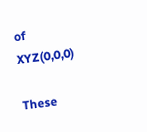of XYZ(0,0,0)

These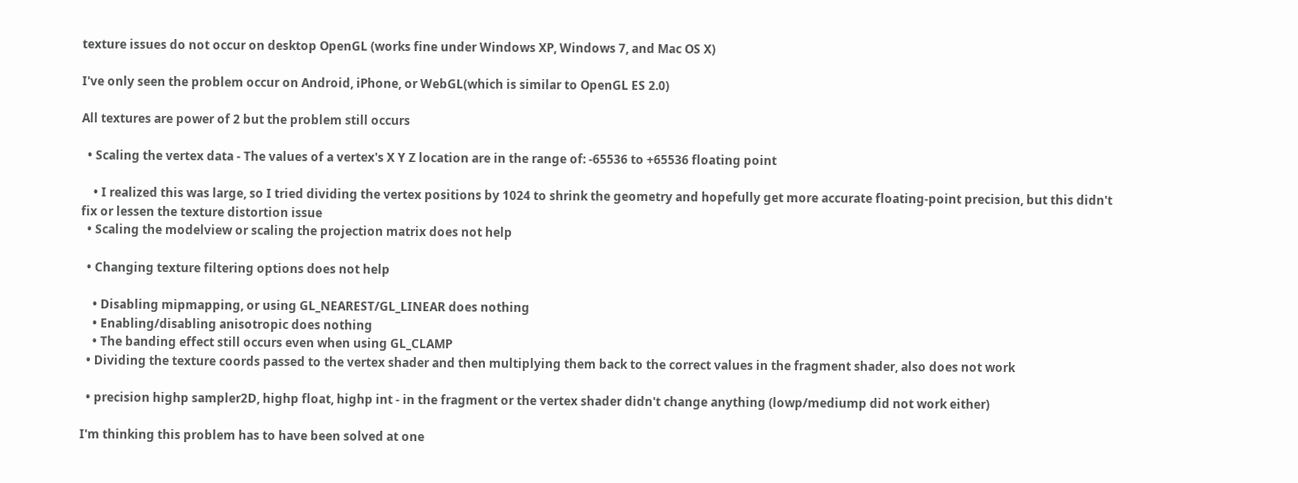texture issues do not occur on desktop OpenGL (works fine under Windows XP, Windows 7, and Mac OS X)

I've only seen the problem occur on Android, iPhone, or WebGL(which is similar to OpenGL ES 2.0)

All textures are power of 2 but the problem still occurs

  • Scaling the vertex data - The values of a vertex's X Y Z location are in the range of: -65536 to +65536 floating point

    • I realized this was large, so I tried dividing the vertex positions by 1024 to shrink the geometry and hopefully get more accurate floating-point precision, but this didn't fix or lessen the texture distortion issue
  • Scaling the modelview or scaling the projection matrix does not help

  • Changing texture filtering options does not help

    • Disabling mipmapping, or using GL_NEAREST/GL_LINEAR does nothing
    • Enabling/disabling anisotropic does nothing
    • The banding effect still occurs even when using GL_CLAMP
  • Dividing the texture coords passed to the vertex shader and then multiplying them back to the correct values in the fragment shader, also does not work

  • precision highp sampler2D, highp float, highp int - in the fragment or the vertex shader didn't change anything (lowp/mediump did not work either)

I'm thinking this problem has to have been solved at one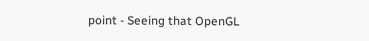point - Seeing that OpenGL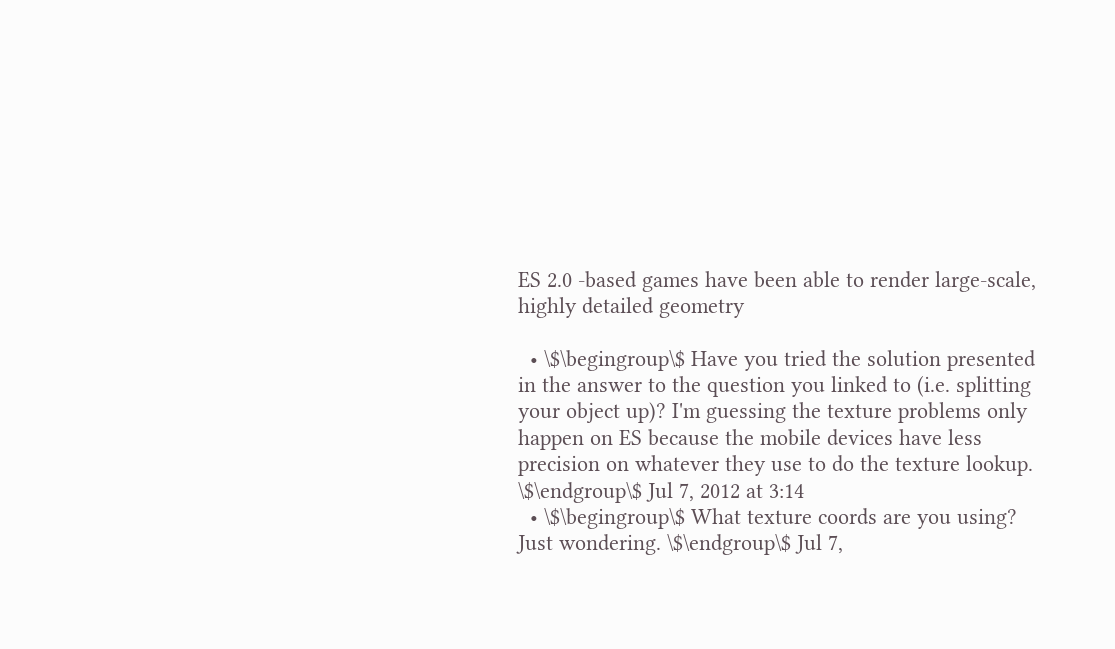ES 2.0 -based games have been able to render large-scale, highly detailed geometry

  • \$\begingroup\$ Have you tried the solution presented in the answer to the question you linked to (i.e. splitting your object up)? I'm guessing the texture problems only happen on ES because the mobile devices have less precision on whatever they use to do the texture lookup. \$\endgroup\$ Jul 7, 2012 at 3:14
  • \$\begingroup\$ What texture coords are you using? Just wondering. \$\endgroup\$ Jul 7,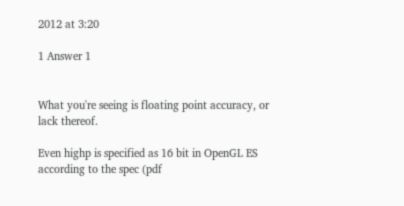2012 at 3:20

1 Answer 1


What you're seeing is floating point accuracy, or lack thereof.

Even highp is specified as 16 bit in OpenGL ES according to the spec (pdf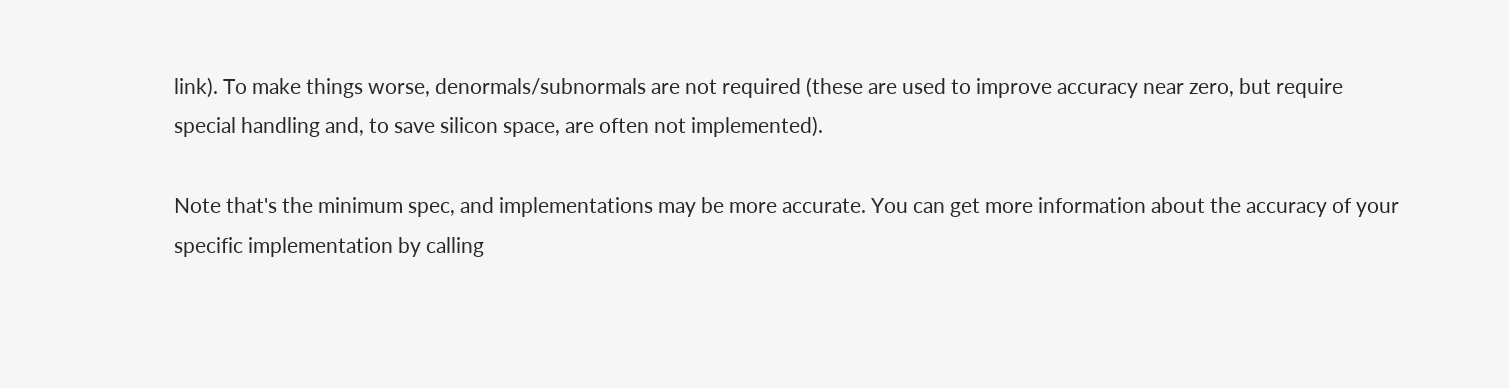link). To make things worse, denormals/subnormals are not required (these are used to improve accuracy near zero, but require special handling and, to save silicon space, are often not implemented).

Note that's the minimum spec, and implementations may be more accurate. You can get more information about the accuracy of your specific implementation by calling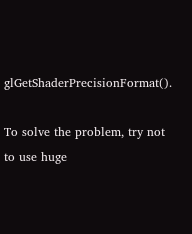glGetShaderPrecisionFormat().

To solve the problem, try not to use huge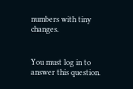numbers with tiny changes.


You must log in to answer this question.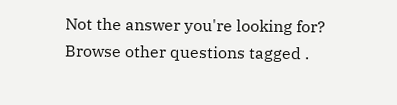Not the answer you're looking for? Browse other questions tagged .